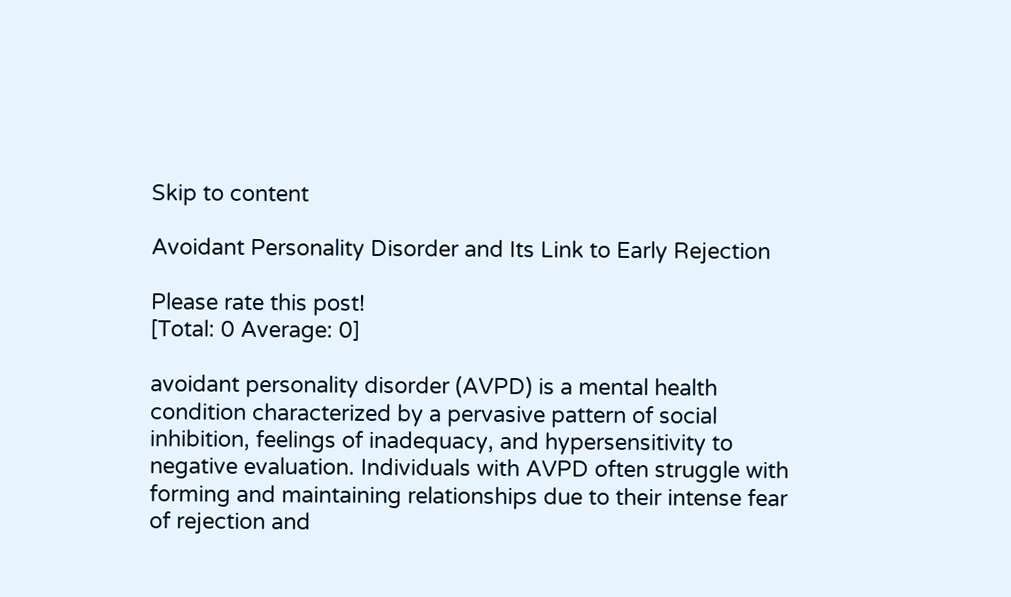Skip to content

Avoidant Personality Disorder and Its Link to Early Rejection

Please rate this post!
[Total: 0 Average: 0]

avoidant personality disorder (AVPD) is a mental health condition characterized by a pervasive pattern of social inhibition, feelings of inadequacy, and hypersensitivity to negative evaluation. Individuals with AVPD often struggle with forming and maintaining relationships due to their intense fear of rejection and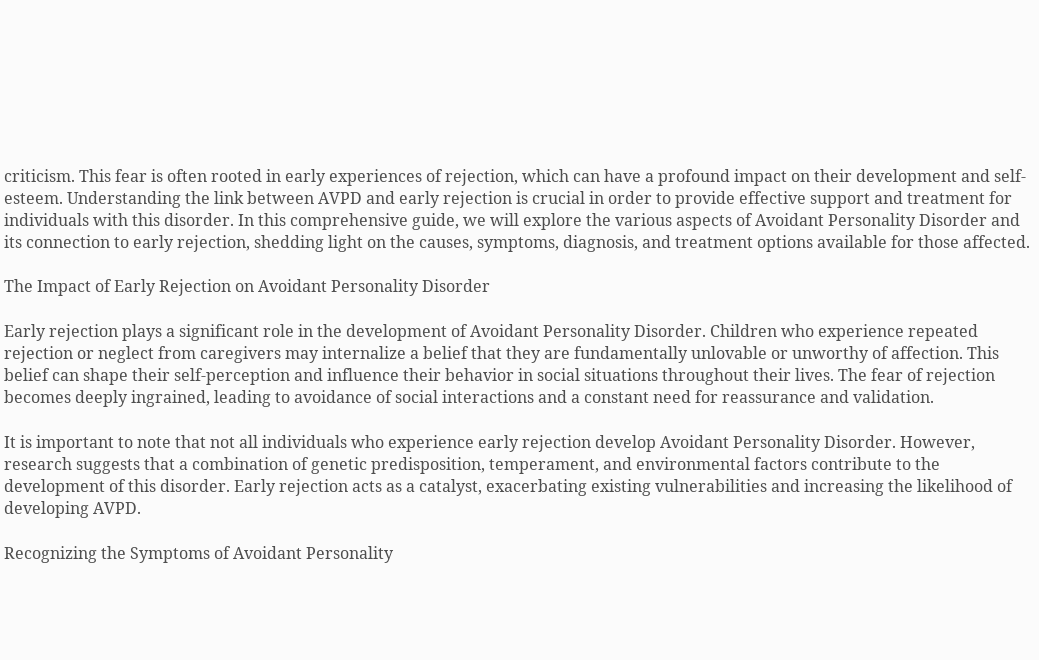criticism. This fear is often rooted in early experiences of rejection, which can have a profound impact on their development and self-esteem. Understanding the link between AVPD and early rejection is crucial in order to provide effective support and treatment for individuals with this disorder. In this comprehensive guide, we will explore the various aspects of Avoidant Personality Disorder and its connection to early rejection, shedding light on the causes, symptoms, diagnosis, and treatment options available for those affected.

The Impact of Early Rejection on Avoidant Personality Disorder

Early rejection plays a significant role in the development of Avoidant Personality Disorder. Children who experience repeated rejection or neglect from caregivers may internalize a belief that they are fundamentally unlovable or unworthy of affection. This belief can shape their self-perception and influence their behavior in social situations throughout their lives. The fear of rejection becomes deeply ingrained, leading to avoidance of social interactions and a constant need for reassurance and validation.

It is important to note that not all individuals who experience early rejection develop Avoidant Personality Disorder. However, research suggests that a combination of genetic predisposition, temperament, and environmental factors contribute to the development of this disorder. Early rejection acts as a catalyst, exacerbating existing vulnerabilities and increasing the likelihood of developing AVPD.

Recognizing the Symptoms of Avoidant Personality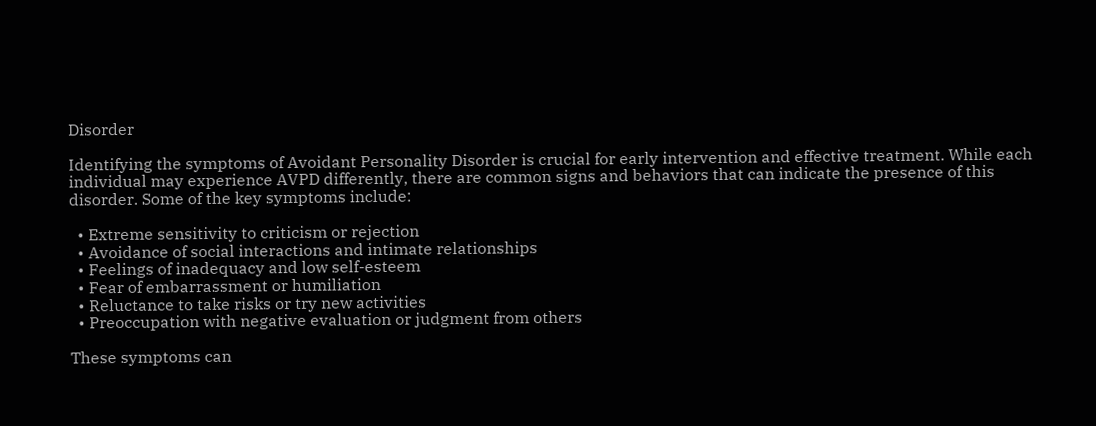Disorder

Identifying the symptoms of Avoidant Personality Disorder is crucial for early intervention and effective treatment. While each individual may experience AVPD differently, there are common signs and behaviors that can indicate the presence of this disorder. Some of the key symptoms include:

  • Extreme sensitivity to criticism or rejection
  • Avoidance of social interactions and intimate relationships
  • Feelings of inadequacy and low self-esteem
  • Fear of embarrassment or humiliation
  • Reluctance to take risks or try new activities
  • Preoccupation with negative evaluation or judgment from others

These symptoms can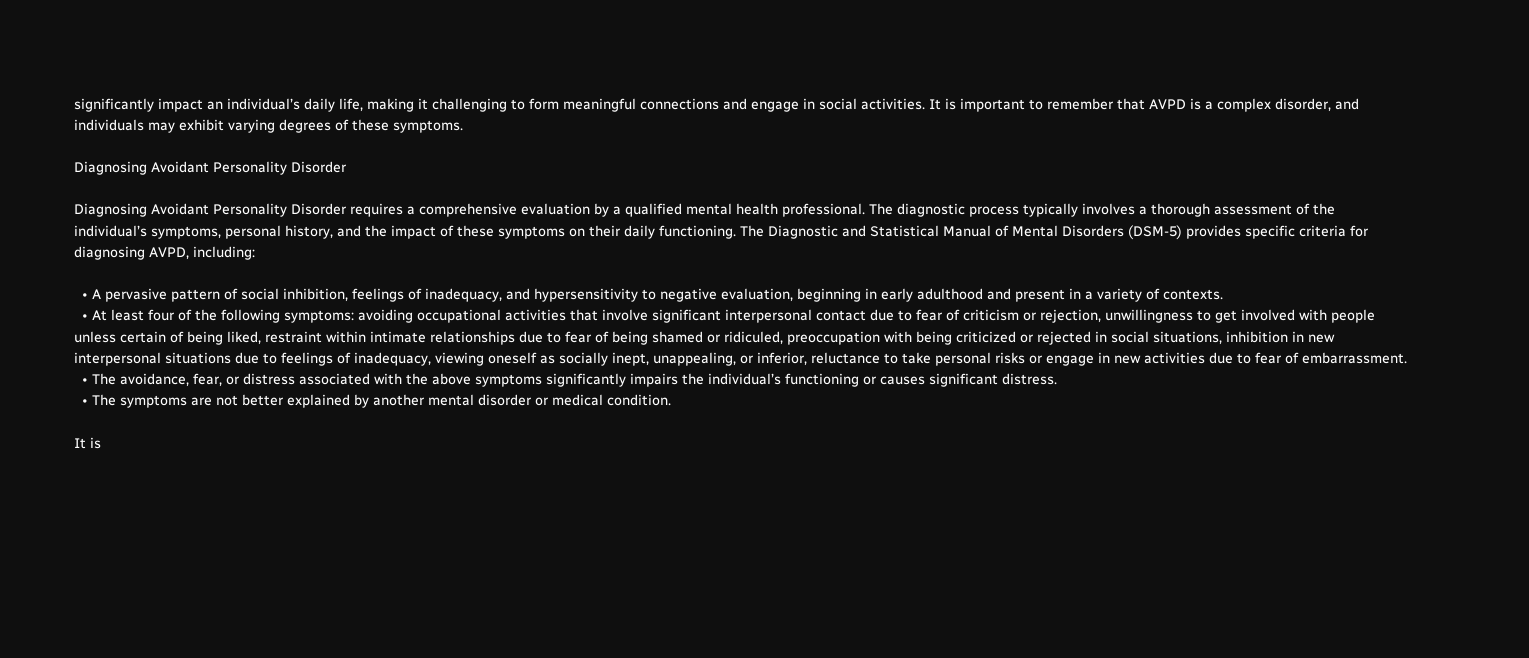significantly impact an individual’s daily life, making it challenging to form meaningful connections and engage in social activities. It is important to remember that AVPD is a complex disorder, and individuals may exhibit varying degrees of these symptoms.

Diagnosing Avoidant Personality Disorder

Diagnosing Avoidant Personality Disorder requires a comprehensive evaluation by a qualified mental health professional. The diagnostic process typically involves a thorough assessment of the individual’s symptoms, personal history, and the impact of these symptoms on their daily functioning. The Diagnostic and Statistical Manual of Mental Disorders (DSM-5) provides specific criteria for diagnosing AVPD, including:

  • A pervasive pattern of social inhibition, feelings of inadequacy, and hypersensitivity to negative evaluation, beginning in early adulthood and present in a variety of contexts.
  • At least four of the following symptoms: avoiding occupational activities that involve significant interpersonal contact due to fear of criticism or rejection, unwillingness to get involved with people unless certain of being liked, restraint within intimate relationships due to fear of being shamed or ridiculed, preoccupation with being criticized or rejected in social situations, inhibition in new interpersonal situations due to feelings of inadequacy, viewing oneself as socially inept, unappealing, or inferior, reluctance to take personal risks or engage in new activities due to fear of embarrassment.
  • The avoidance, fear, or distress associated with the above symptoms significantly impairs the individual’s functioning or causes significant distress.
  • The symptoms are not better explained by another mental disorder or medical condition.

It is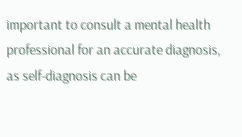important to consult a mental health professional for an accurate diagnosis, as self-diagnosis can be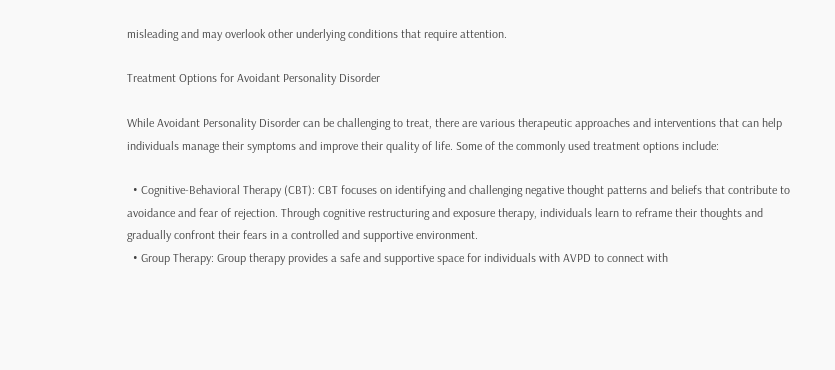misleading and may overlook other underlying conditions that require attention.

Treatment Options for Avoidant Personality Disorder

While Avoidant Personality Disorder can be challenging to treat, there are various therapeutic approaches and interventions that can help individuals manage their symptoms and improve their quality of life. Some of the commonly used treatment options include:

  • Cognitive-Behavioral Therapy (CBT): CBT focuses on identifying and challenging negative thought patterns and beliefs that contribute to avoidance and fear of rejection. Through cognitive restructuring and exposure therapy, individuals learn to reframe their thoughts and gradually confront their fears in a controlled and supportive environment.
  • Group Therapy: Group therapy provides a safe and supportive space for individuals with AVPD to connect with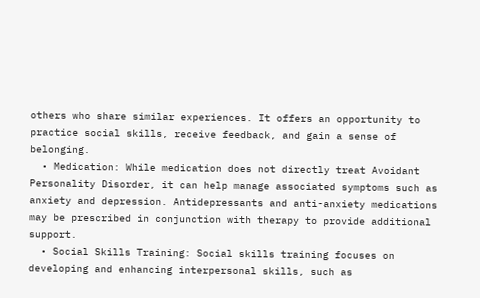others who share similar experiences. It offers an opportunity to practice social skills, receive feedback, and gain a sense of belonging.
  • Medication: While medication does not directly treat Avoidant Personality Disorder, it can help manage associated symptoms such as anxiety and depression. Antidepressants and anti-anxiety medications may be prescribed in conjunction with therapy to provide additional support.
  • Social Skills Training: Social skills training focuses on developing and enhancing interpersonal skills, such as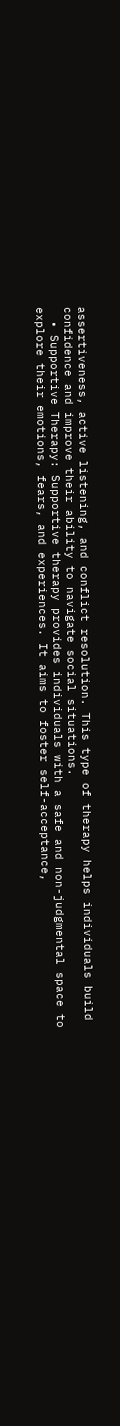assertiveness, active listening, and conflict resolution. This type of therapy helps individuals build confidence and improve their ability to navigate social situations.
  • Supportive Therapy: Supportive therapy provides individuals with a safe and non-judgmental space to explore their emotions, fears, and experiences. It aims to foster self-acceptance,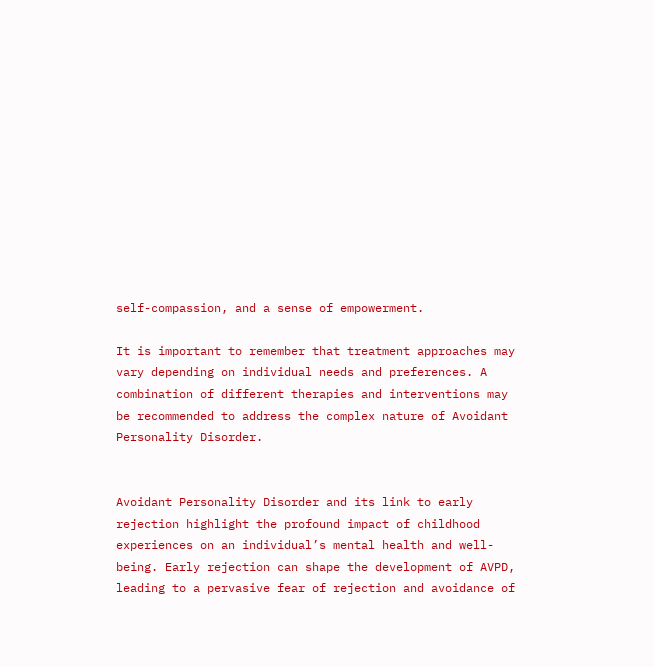self-compassion, and a sense of empowerment.

It is important to remember that treatment approaches may vary depending on individual needs and preferences. A combination of different therapies and interventions may be recommended to address the complex nature of Avoidant Personality Disorder.


Avoidant Personality Disorder and its link to early rejection highlight the profound impact of childhood experiences on an individual’s mental health and well-being. Early rejection can shape the development of AVPD, leading to a pervasive fear of rejection and avoidance of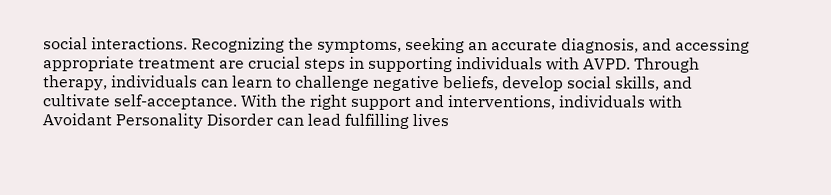social interactions. Recognizing the symptoms, seeking an accurate diagnosis, and accessing appropriate treatment are crucial steps in supporting individuals with AVPD. Through therapy, individuals can learn to challenge negative beliefs, develop social skills, and cultivate self-acceptance. With the right support and interventions, individuals with Avoidant Personality Disorder can lead fulfilling lives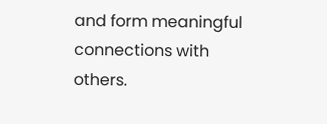and form meaningful connections with others.